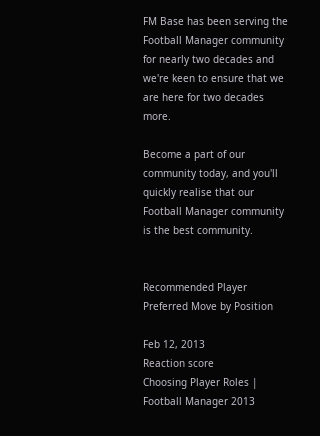FM Base has been serving the Football Manager community for nearly two decades and we're keen to ensure that we are here for two decades more.

Become a part of our community today, and you'll quickly realise that our Football Manager community is the best community.


Recommended Player Preferred Move by Position

Feb 12, 2013
Reaction score
Choosing Player Roles | Football Manager 2013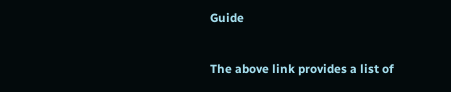Guide

The above link provides a list of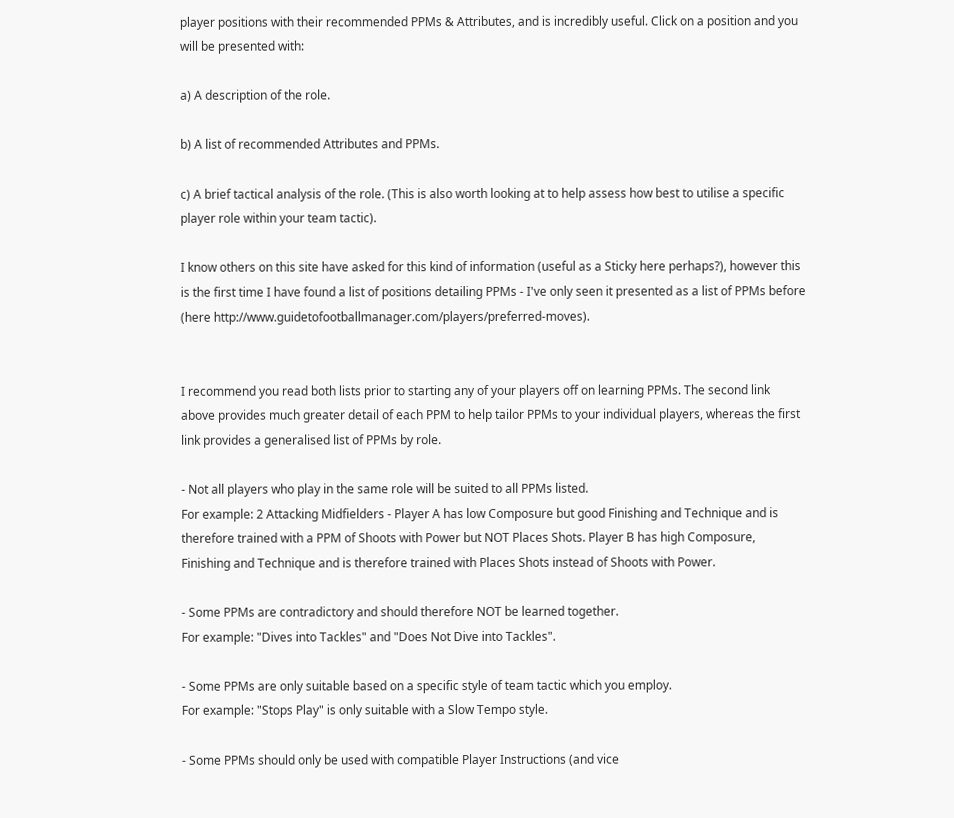player positions with their recommended PPMs & Attributes, and is incredibly useful. Click on a position and you will be presented with:

a) A description of the role.

b) A list of recommended Attributes and PPMs.

c) A brief tactical analysis of the role. (This is also worth looking at to help assess how best to utilise a specific player role within your team tactic).

I know others on this site have asked for this kind of information (useful as a Sticky here perhaps?), however this is the first time I have found a list of positions detailing PPMs - I've only seen it presented as a list of PPMs before (here http://www.guidetofootballmanager.com/players/preferred-moves).


I recommend you read both lists prior to starting any of your players off on learning PPMs. The second link above provides much greater detail of each PPM to help tailor PPMs to your individual players, whereas the first link provides a generalised list of PPMs by role.

- Not all players who play in the same role will be suited to all PPMs listed.
For example: 2 Attacking Midfielders - Player A has low Composure but good Finishing and Technique and is therefore trained with a PPM of Shoots with Power but NOT Places Shots. Player B has high Composure, Finishing and Technique and is therefore trained with Places Shots instead of Shoots with Power.

- Some PPMs are contradictory and should therefore NOT be learned together.
For example: "Dives into Tackles" and "Does Not Dive into Tackles".

- Some PPMs are only suitable based on a specific style of team tactic which you employ.
For example: "Stops Play" is only suitable with a Slow Tempo style.

- Some PPMs should only be used with compatible Player Instructions (and vice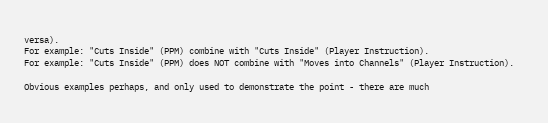versa).
For example: "Cuts Inside" (PPM) combine with "Cuts Inside" (Player Instruction).
For example: "Cuts Inside" (PPM) does NOT combine with "Moves into Channels" (Player Instruction).

Obvious examples perhaps, and only used to demonstrate the point - there are much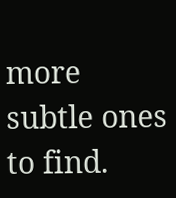more subtle ones to find.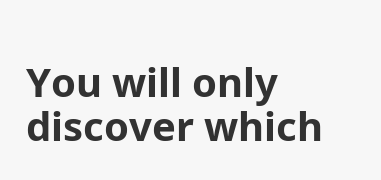You will only discover which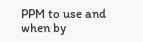PPM to use and when by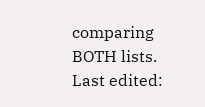comparing BOTH lists.
Last edited: